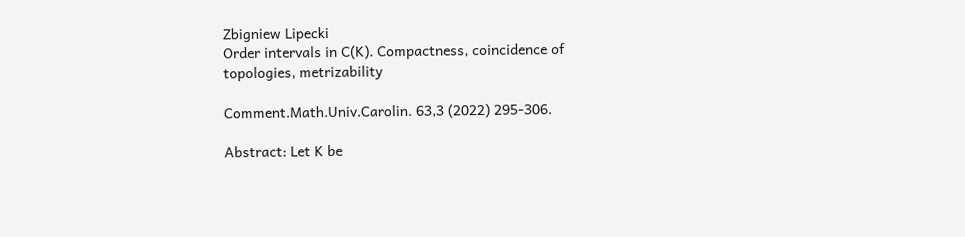Zbigniew Lipecki
Order intervals in C(K). Compactness, coincidence of topologies, metrizability

Comment.Math.Univ.Carolin. 63,3 (2022) 295-306.

Abstract: Let K be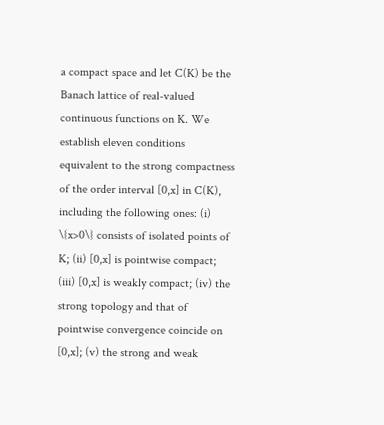a compact space and let C(K) be the Banach lattice of real-valued continuous functions on K. We establish eleven conditions equivalent to the strong compactness of the order interval [0,x] in C(K), including the following ones: (i) \{x>0\} consists of isolated points of K; (ii) [0,x] is pointwise compact; (iii) [0,x] is weakly compact; (iv) the strong topology and that of pointwise convergence coincide on [0,x]; (v) the strong and weak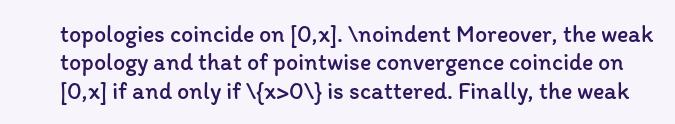topologies coincide on [0,x]. \noindent Moreover, the weak topology and that of pointwise convergence coincide on [0,x] if and only if \{x>0\} is scattered. Finally, the weak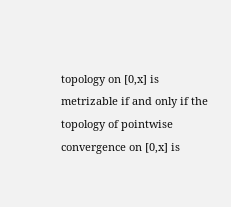topology on [0,x] is metrizable if and only if the topology of pointwise convergence on [0,x] is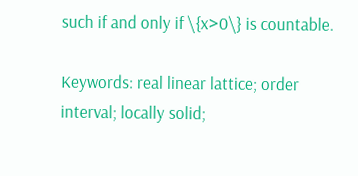such if and only if \{x>0\} is countable.

Keywords: real linear lattice; order interval; locally solid;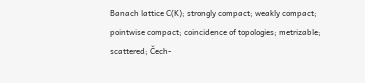Banach lattice C(K); strongly compact; weakly compact; pointwise compact; coincidence of topologies; metrizable; scattered; Čech-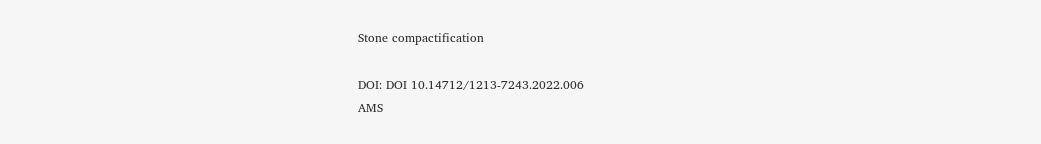Stone compactification

DOI: DOI 10.14712/1213-7243.2022.006
AMS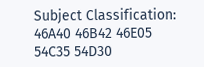Subject Classification: 46A40 46B42 46E05 54C35 54D30